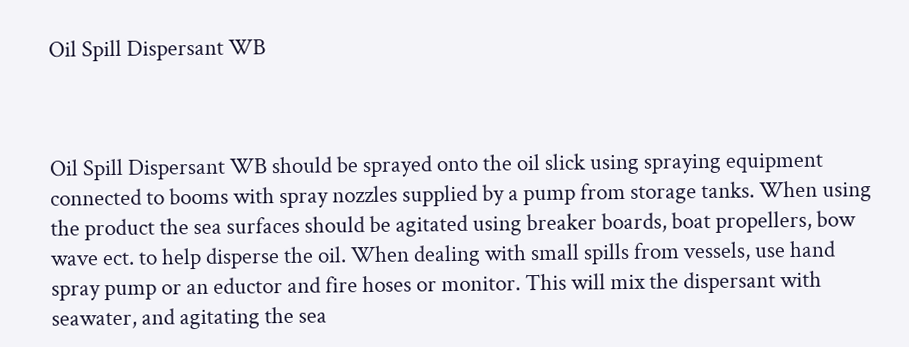Oil Spill Dispersant WB



Oil Spill Dispersant WB should be sprayed onto the oil slick using spraying equipment connected to booms with spray nozzles supplied by a pump from storage tanks. When using the product the sea surfaces should be agitated using breaker boards, boat propellers, bow wave ect. to help disperse the oil. When dealing with small spills from vessels, use hand spray pump or an eductor and fire hoses or monitor. This will mix the dispersant with seawater, and agitating the sea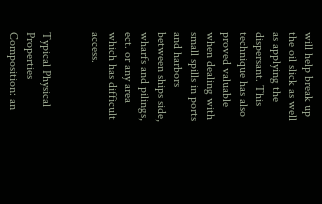will help break up the oil slick as well as applying the dispersant. This technique has also proved valuable when dealing with small spills in ports and harbors between ships side, wharfs and pilings, ect. or any area which has difficult access.


Typical Physical Properties
Composition: an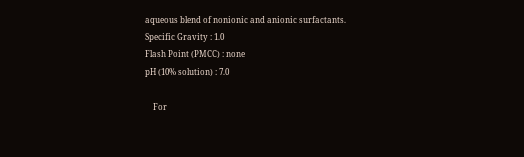aqueous blend of nonionic and anionic surfactants.
Specific Gravity : 1.0
Flash Point (PMCC) : none
pH (10% solution) : 7.0

    For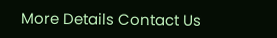More Details Contact Us